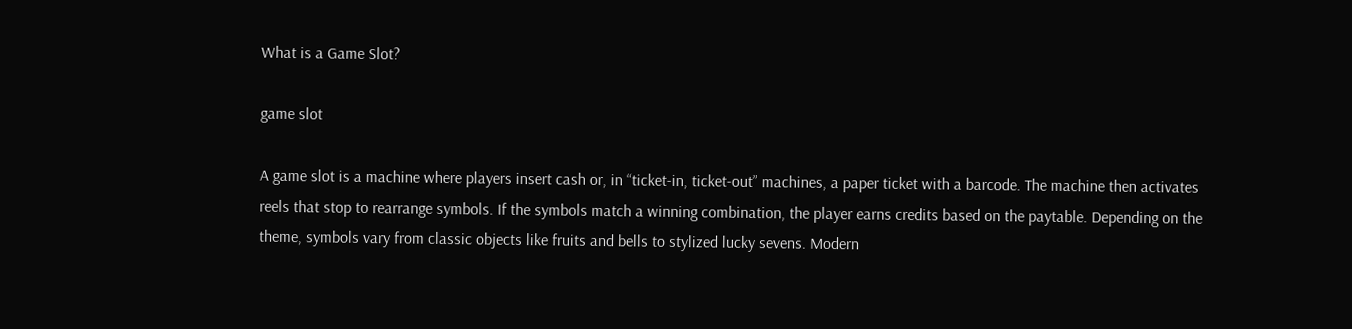What is a Game Slot?

game slot

A game slot is a machine where players insert cash or, in “ticket-in, ticket-out” machines, a paper ticket with a barcode. The machine then activates reels that stop to rearrange symbols. If the symbols match a winning combination, the player earns credits based on the paytable. Depending on the theme, symbols vary from classic objects like fruits and bells to stylized lucky sevens. Modern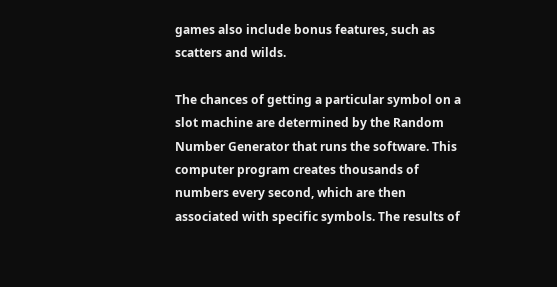games also include bonus features, such as scatters and wilds.

The chances of getting a particular symbol on a slot machine are determined by the Random Number Generator that runs the software. This computer program creates thousands of numbers every second, which are then associated with specific symbols. The results of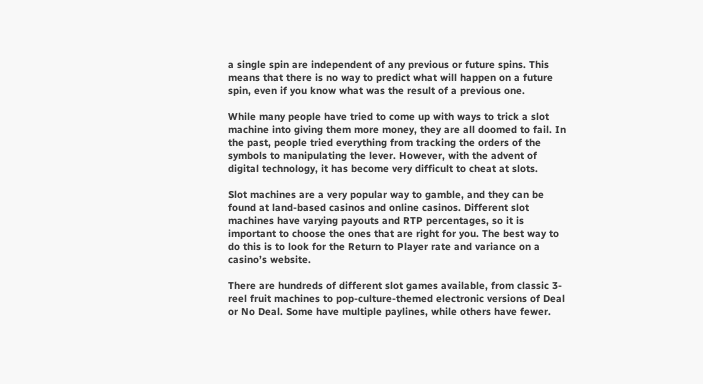a single spin are independent of any previous or future spins. This means that there is no way to predict what will happen on a future spin, even if you know what was the result of a previous one.

While many people have tried to come up with ways to trick a slot machine into giving them more money, they are all doomed to fail. In the past, people tried everything from tracking the orders of the symbols to manipulating the lever. However, with the advent of digital technology, it has become very difficult to cheat at slots.

Slot machines are a very popular way to gamble, and they can be found at land-based casinos and online casinos. Different slot machines have varying payouts and RTP percentages, so it is important to choose the ones that are right for you. The best way to do this is to look for the Return to Player rate and variance on a casino’s website.

There are hundreds of different slot games available, from classic 3-reel fruit machines to pop-culture-themed electronic versions of Deal or No Deal. Some have multiple paylines, while others have fewer.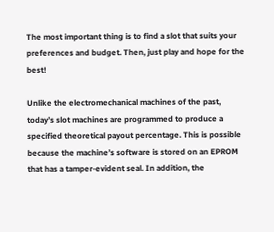The most important thing is to find a slot that suits your preferences and budget. Then, just play and hope for the best!

Unlike the electromechanical machines of the past, today’s slot machines are programmed to produce a specified theoretical payout percentage. This is possible because the machine’s software is stored on an EPROM that has a tamper-evident seal. In addition, the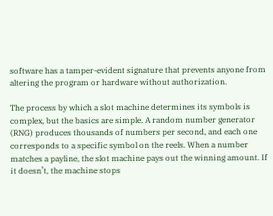software has a tamper-evident signature that prevents anyone from altering the program or hardware without authorization.

The process by which a slot machine determines its symbols is complex, but the basics are simple. A random number generator (RNG) produces thousands of numbers per second, and each one corresponds to a specific symbol on the reels. When a number matches a payline, the slot machine pays out the winning amount. If it doesn’t, the machine stops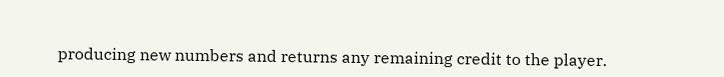producing new numbers and returns any remaining credit to the player.